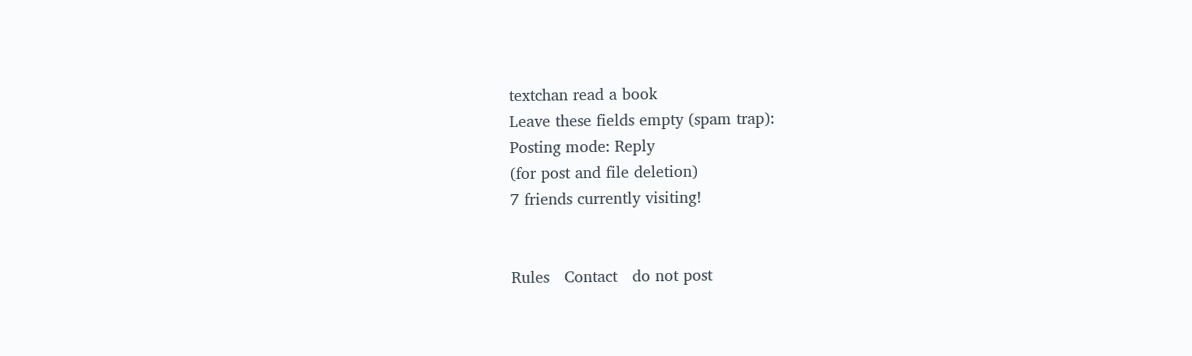textchan read a book
Leave these fields empty (spam trap):
Posting mode: Reply
(for post and file deletion)
7 friends currently visiting!


Rules   Contact   do not post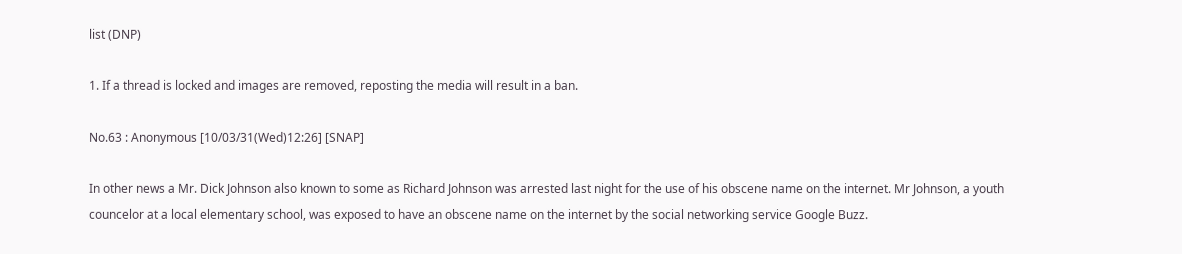list (DNP)

1. If a thread is locked and images are removed, reposting the media will result in a ban.

No.63 : Anonymous [10/03/31(Wed)12:26] [SNAP]

In other news a Mr. Dick Johnson also known to some as Richard Johnson was arrested last night for the use of his obscene name on the internet. Mr Johnson, a youth councelor at a local elementary school, was exposed to have an obscene name on the internet by the social networking service Google Buzz.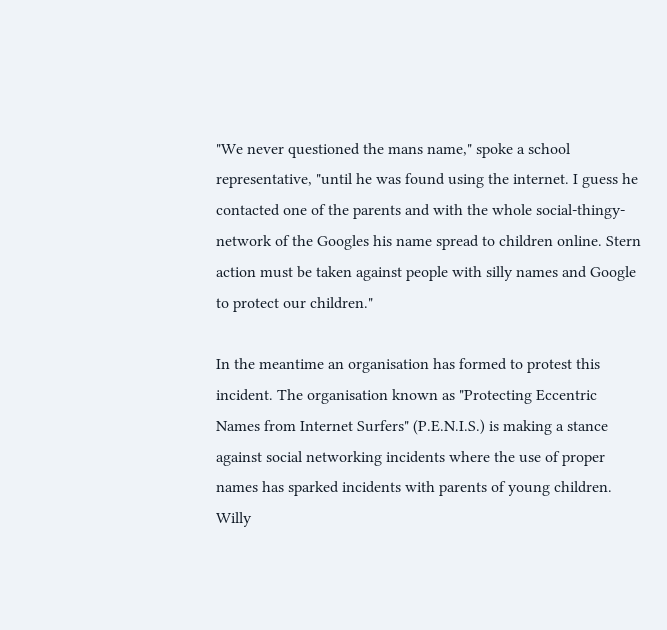"We never questioned the mans name," spoke a school representative, "until he was found using the internet. I guess he contacted one of the parents and with the whole social-thingy-network of the Googles his name spread to children online. Stern action must be taken against people with silly names and Google to protect our children."

In the meantime an organisation has formed to protest this incident. The organisation known as "Protecting Eccentric Names from Internet Surfers" (P.E.N.I.S.) is making a stance against social networking incidents where the use of proper names has sparked incidents with parents of young children. Willy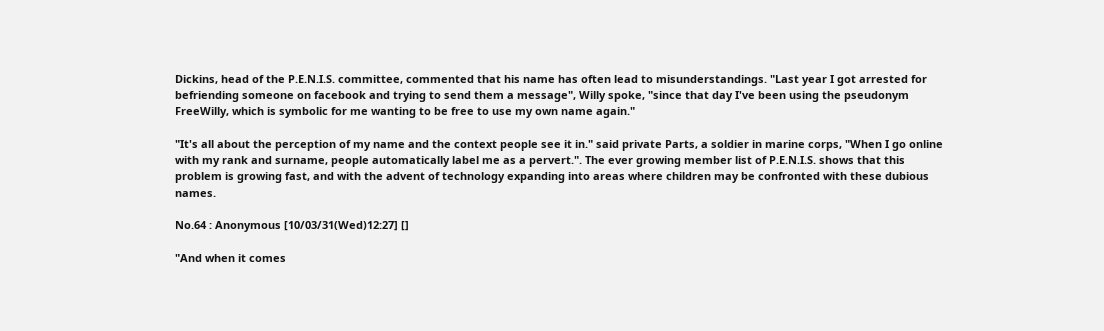Dickins, head of the P.E.N.I.S. committee, commented that his name has often lead to misunderstandings. "Last year I got arrested for befriending someone on facebook and trying to send them a message", Willy spoke, "since that day I've been using the pseudonym FreeWilly, which is symbolic for me wanting to be free to use my own name again."

"It's all about the perception of my name and the context people see it in." said private Parts, a soldier in marine corps, "When I go online with my rank and surname, people automatically label me as a pervert.". The ever growing member list of P.E.N.I.S. shows that this problem is growing fast, and with the advent of technology expanding into areas where children may be confronted with these dubious names.

No.64 : Anonymous [10/03/31(Wed)12:27] []

"And when it comes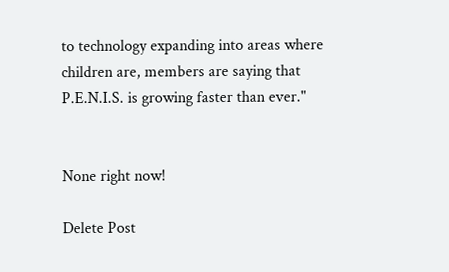to technology expanding into areas where children are, members are saying that P.E.N.I.S. is growing faster than ever."


None right now!

Delete Post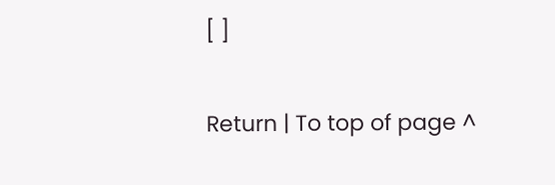[ ]

Return | To top of page ^